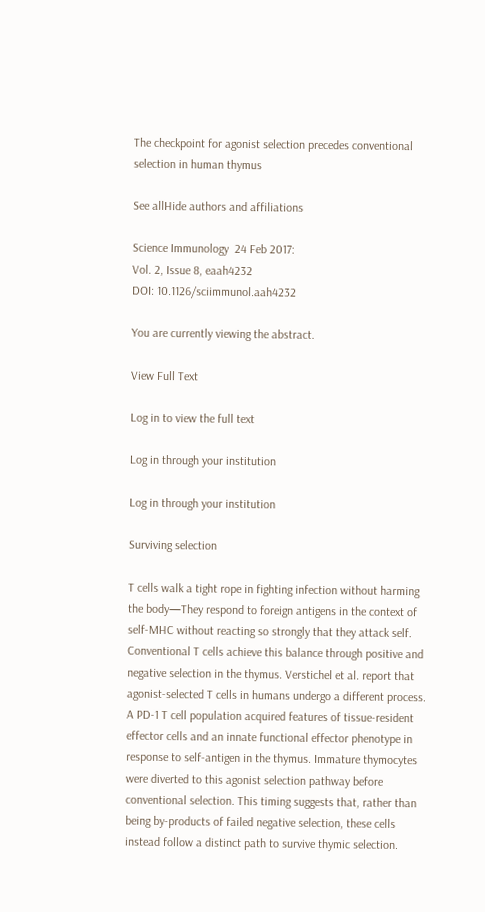The checkpoint for agonist selection precedes conventional selection in human thymus

See allHide authors and affiliations

Science Immunology  24 Feb 2017:
Vol. 2, Issue 8, eaah4232
DOI: 10.1126/sciimmunol.aah4232

You are currently viewing the abstract.

View Full Text

Log in to view the full text

Log in through your institution

Log in through your institution

Surviving selection

T cells walk a tight rope in fighting infection without harming the body—They respond to foreign antigens in the context of self-MHC without reacting so strongly that they attack self. Conventional T cells achieve this balance through positive and negative selection in the thymus. Verstichel et al. report that agonist-selected T cells in humans undergo a different process. A PD-1 T cell population acquired features of tissue-resident effector cells and an innate functional effector phenotype in response to self-antigen in the thymus. Immature thymocytes were diverted to this agonist selection pathway before conventional selection. This timing suggests that, rather than being by-products of failed negative selection, these cells instead follow a distinct path to survive thymic selection.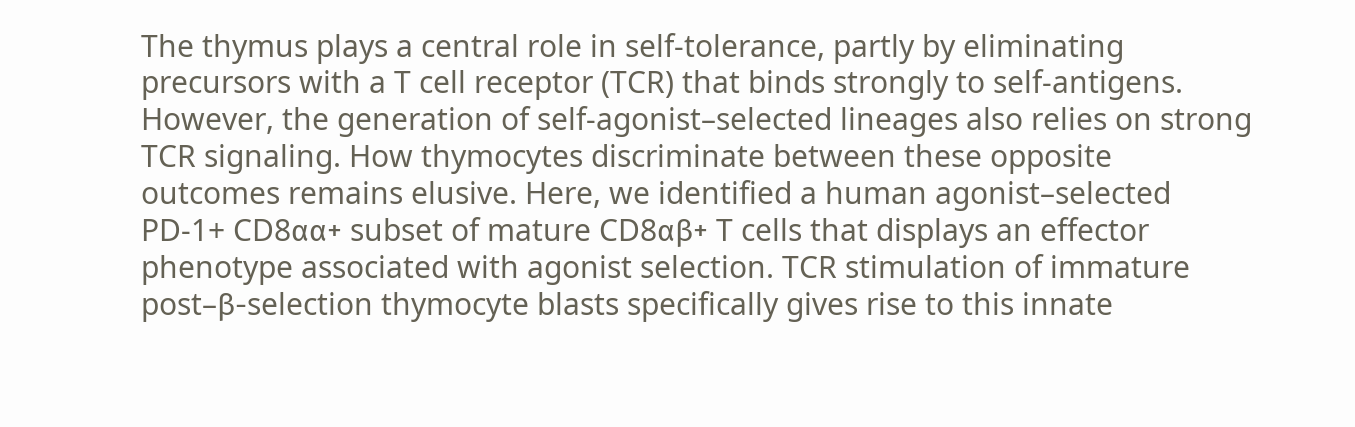The thymus plays a central role in self-tolerance, partly by eliminating precursors with a T cell receptor (TCR) that binds strongly to self-antigens. However, the generation of self-agonist–selected lineages also relies on strong TCR signaling. How thymocytes discriminate between these opposite outcomes remains elusive. Here, we identified a human agonist–selected PD-1+ CD8αα+ subset of mature CD8αβ+ T cells that displays an effector phenotype associated with agonist selection. TCR stimulation of immature post–β-selection thymocyte blasts specifically gives rise to this innate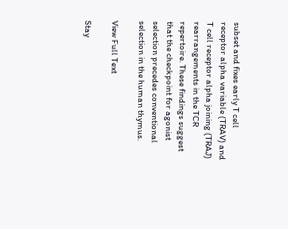subset and fixes early T cell receptor alpha variable (TRAV) and T cell receptor alpha joining (TRAJ) rearrangements in the TCR repertoire. These findings suggest that the checkpoint for agonist selection precedes conventional selection in the human thymus.

View Full Text

Stay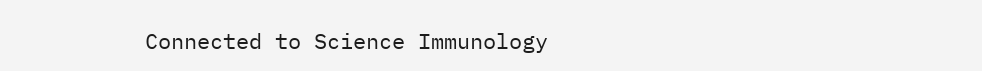Connected to Science Immunology